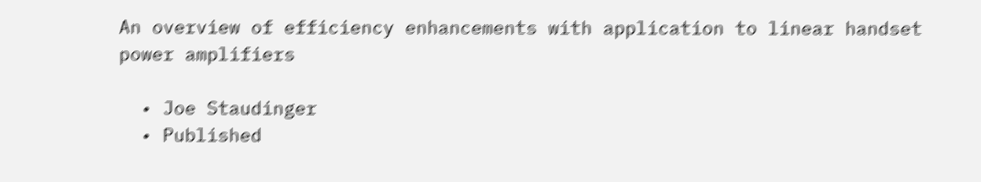An overview of efficiency enhancements with application to linear handset power amplifiers

  • Joe Staudinger
  • Published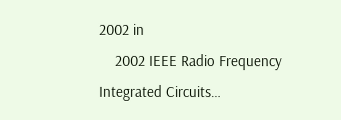2002 in
    2002 IEEE Radio Frequency Integrated Circuits…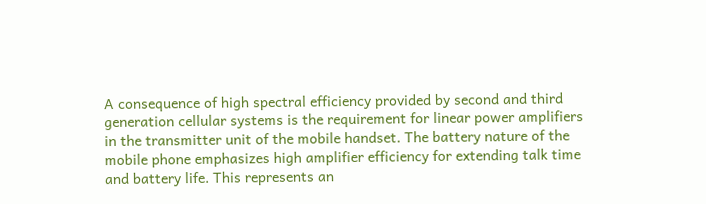A consequence of high spectral efficiency provided by second and third generation cellular systems is the requirement for linear power amplifiers in the transmitter unit of the mobile handset. The battery nature of the mobile phone emphasizes high amplifier efficiency for extending talk time and battery life. This represents an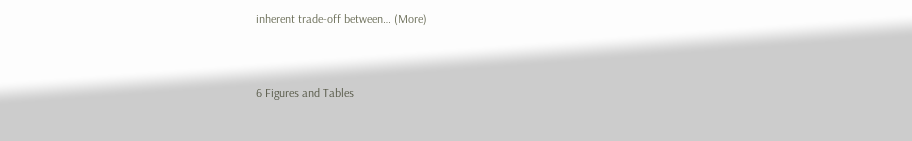inherent trade-off between… (More)


6 Figures and Tables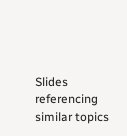Slides referencing similar topics